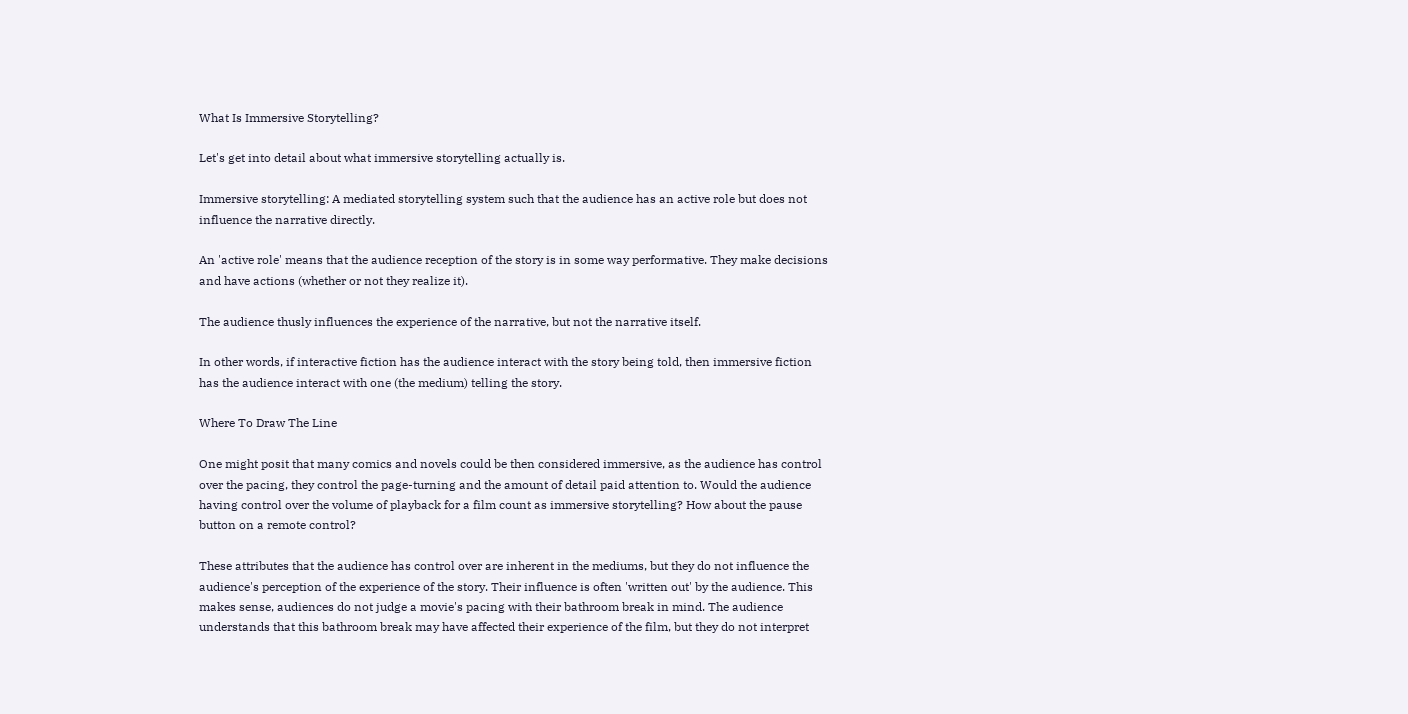What Is Immersive Storytelling?

Let's get into detail about what immersive storytelling actually is.

Immersive storytelling: A mediated storytelling system such that the audience has an active role but does not influence the narrative directly.

An 'active role' means that the audience reception of the story is in some way performative. They make decisions and have actions (whether or not they realize it).

The audience thusly influences the experience of the narrative, but not the narrative itself.

In other words, if interactive fiction has the audience interact with the story being told, then immersive fiction has the audience interact with one (the medium) telling the story.

Where To Draw The Line

One might posit that many comics and novels could be then considered immersive, as the audience has control over the pacing, they control the page-turning and the amount of detail paid attention to. Would the audience having control over the volume of playback for a film count as immersive storytelling? How about the pause button on a remote control?

These attributes that the audience has control over are inherent in the mediums, but they do not influence the audience's perception of the experience of the story. Their influence is often 'written out' by the audience. This makes sense, audiences do not judge a movie's pacing with their bathroom break in mind. The audience understands that this bathroom break may have affected their experience of the film, but they do not interpret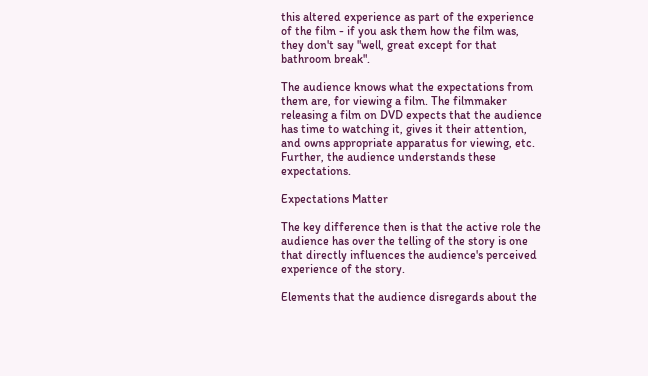this altered experience as part of the experience of the film - if you ask them how the film was, they don't say "well, great except for that bathroom break".

The audience knows what the expectations from them are, for viewing a film. The filmmaker releasing a film on DVD expects that the audience has time to watching it, gives it their attention, and owns appropriate apparatus for viewing, etc. Further, the audience understands these expectations.

Expectations Matter

The key difference then is that the active role the audience has over the telling of the story is one that directly influences the audience's perceived experience of the story.

Elements that the audience disregards about the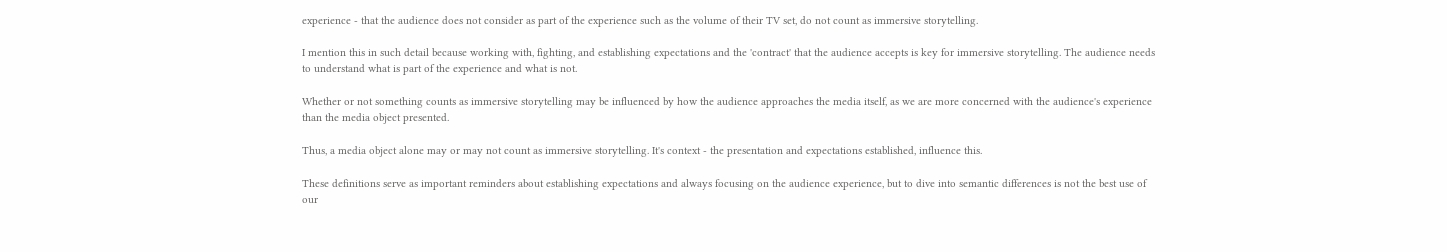experience - that the audience does not consider as part of the experience such as the volume of their TV set, do not count as immersive storytelling.

I mention this in such detail because working with, fighting, and establishing expectations and the 'contract' that the audience accepts is key for immersive storytelling. The audience needs to understand what is part of the experience and what is not.

Whether or not something counts as immersive storytelling may be influenced by how the audience approaches the media itself, as we are more concerned with the audience's experience than the media object presented.

Thus, a media object alone may or may not count as immersive storytelling. It's context - the presentation and expectations established, influence this.

These definitions serve as important reminders about establishing expectations and always focusing on the audience experience, but to dive into semantic differences is not the best use of our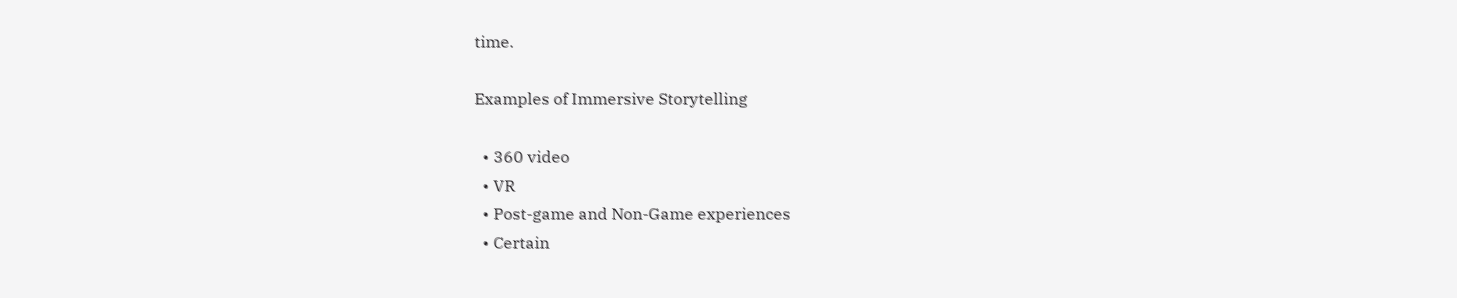time.

Examples of Immersive Storytelling

  • 360 video
  • VR
  • Post-game and Non-Game experiences
  • Certain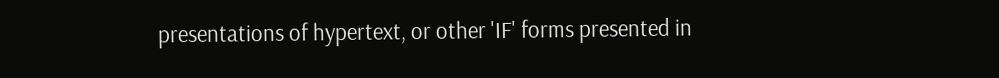presentations of hypertext, or other 'IF' forms presented in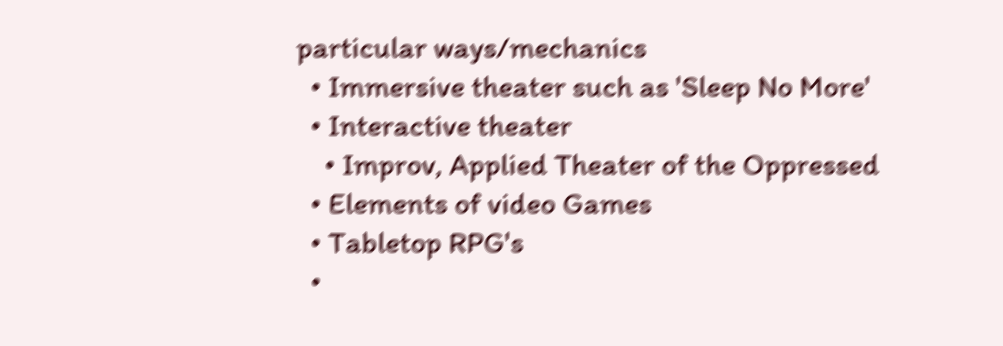particular ways/mechanics
  • Immersive theater such as 'Sleep No More'
  • Interactive theater
    • Improv, Applied Theater of the Oppressed
  • Elements of video Games
  • Tabletop RPG's
  •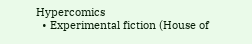Hypercomics
  • Experimental fiction (House of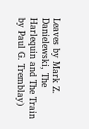Leaves by Mark Z. Danielewski, The Harlequin and The Train by Paul G. Tremblay)